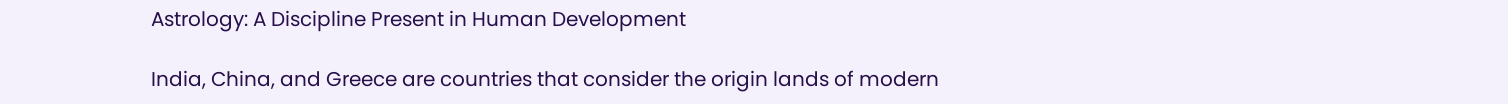Astrology: A Discipline Present in Human Development

India, China, and Greece are countries that consider the origin lands of modern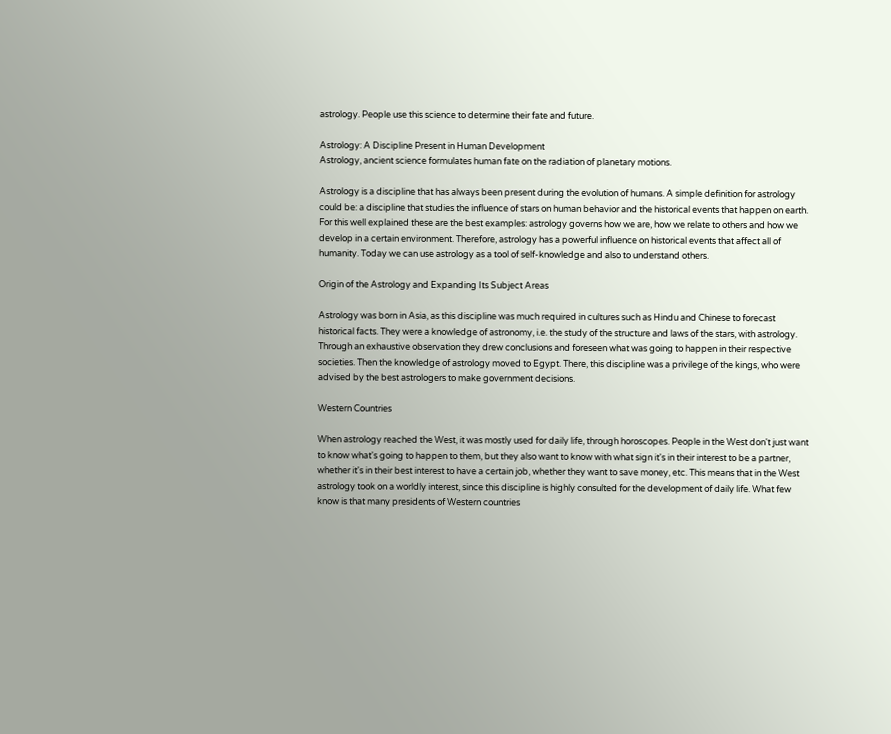astrology. People use this science to determine their fate and future.

Astrology: A Discipline Present in Human Development
Astrology, ancient science formulates human fate on the radiation of planetary motions.

Astrology is a discipline that has always been present during the evolution of humans. A simple definition for astrology could be: a discipline that studies the influence of stars on human behavior and the historical events that happen on earth. For this well explained these are the best examples: astrology governs how we are, how we relate to others and how we develop in a certain environment. Therefore, astrology has a powerful influence on historical events that affect all of humanity. Today we can use astrology as a tool of self-knowledge and also to understand others.

Origin of the Astrology and Expanding Its Subject Areas

Astrology was born in Asia, as this discipline was much required in cultures such as Hindu and Chinese to forecast historical facts. They were a knowledge of astronomy, i.e. the study of the structure and laws of the stars, with astrology. Through an exhaustive observation they drew conclusions and foreseen what was going to happen in their respective societies. Then the knowledge of astrology moved to Egypt. There, this discipline was a privilege of the kings, who were advised by the best astrologers to make government decisions.

Western Countries

When astrology reached the West, it was mostly used for daily life, through horoscopes. People in the West don't just want to know what's going to happen to them, but they also want to know with what sign it's in their interest to be a partner, whether it's in their best interest to have a certain job, whether they want to save money, etc. This means that in the West astrology took on a worldly interest, since this discipline is highly consulted for the development of daily life. What few know is that many presidents of Western countries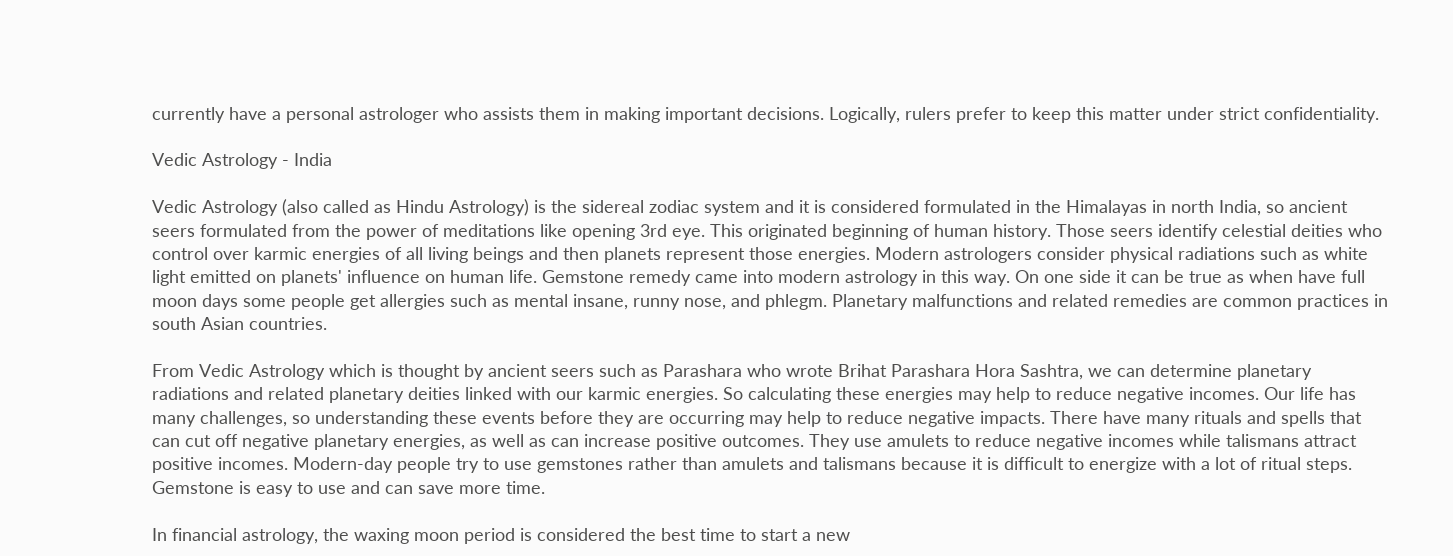currently have a personal astrologer who assists them in making important decisions. Logically, rulers prefer to keep this matter under strict confidentiality.

Vedic Astrology - India

Vedic Astrology (also called as Hindu Astrology) is the sidereal zodiac system and it is considered formulated in the Himalayas in north India, so ancient seers formulated from the power of meditations like opening 3rd eye. This originated beginning of human history. Those seers identify celestial deities who control over karmic energies of all living beings and then planets represent those energies. Modern astrologers consider physical radiations such as white light emitted on planets' influence on human life. Gemstone remedy came into modern astrology in this way. On one side it can be true as when have full moon days some people get allergies such as mental insane, runny nose, and phlegm. Planetary malfunctions and related remedies are common practices in south Asian countries.

From Vedic Astrology which is thought by ancient seers such as Parashara who wrote Brihat Parashara Hora Sashtra, we can determine planetary radiations and related planetary deities linked with our karmic energies. So calculating these energies may help to reduce negative incomes. Our life has many challenges, so understanding these events before they are occurring may help to reduce negative impacts. There have many rituals and spells that can cut off negative planetary energies, as well as can increase positive outcomes. They use amulets to reduce negative incomes while talismans attract positive incomes. Modern-day people try to use gemstones rather than amulets and talismans because it is difficult to energize with a lot of ritual steps. Gemstone is easy to use and can save more time.

In financial astrology, the waxing moon period is considered the best time to start a new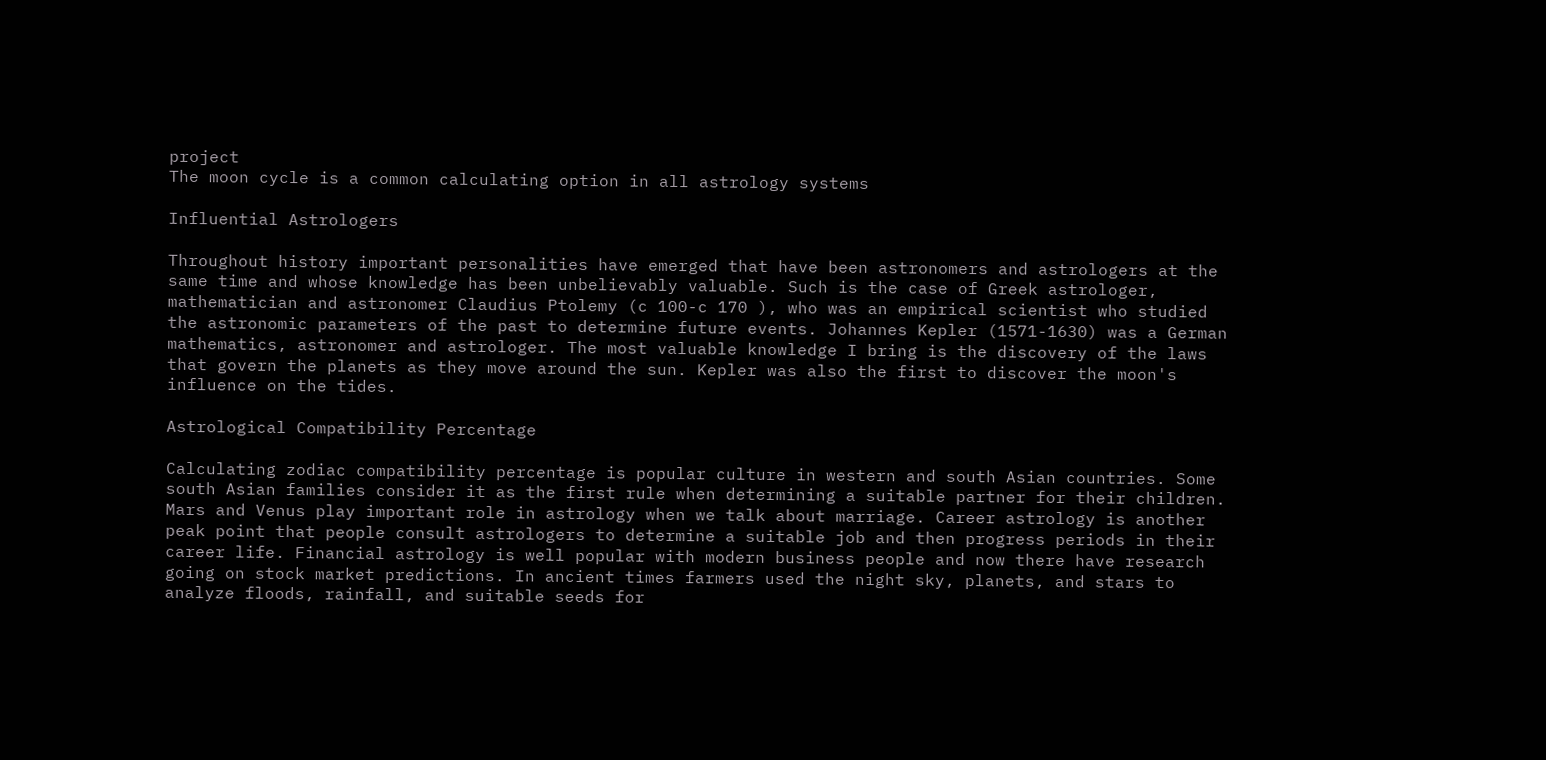project
The moon cycle is a common calculating option in all astrology systems

Influential Astrologers

Throughout history important personalities have emerged that have been astronomers and astrologers at the same time and whose knowledge has been unbelievably valuable. Such is the case of Greek astrologer, mathematician and astronomer Claudius Ptolemy (c 100-c 170 ), who was an empirical scientist who studied the astronomic parameters of the past to determine future events. Johannes Kepler (1571-1630) was a German mathematics, astronomer and astrologer. The most valuable knowledge I bring is the discovery of the laws that govern the planets as they move around the sun. Kepler was also the first to discover the moon's influence on the tides.

Astrological Compatibility Percentage

Calculating zodiac compatibility percentage is popular culture in western and south Asian countries. Some south Asian families consider it as the first rule when determining a suitable partner for their children. Mars and Venus play important role in astrology when we talk about marriage. Career astrology is another peak point that people consult astrologers to determine a suitable job and then progress periods in their career life. Financial astrology is well popular with modern business people and now there have research going on stock market predictions. In ancient times farmers used the night sky, planets, and stars to analyze floods, rainfall, and suitable seeds for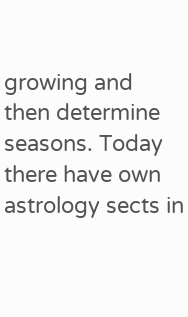growing and then determine seasons. Today there have own astrology sects in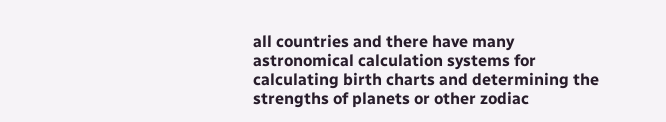all countries and there have many astronomical calculation systems for calculating birth charts and determining the strengths of planets or other zodiac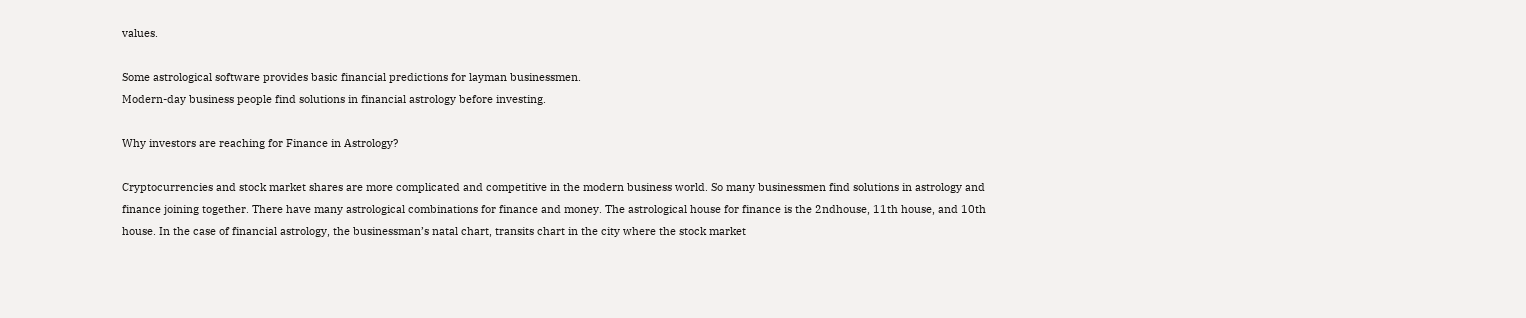values.

Some astrological software provides basic financial predictions for layman businessmen.
Modern-day business people find solutions in financial astrology before investing.

Why investors are reaching for Finance in Astrology?

Cryptocurrencies and stock market shares are more complicated and competitive in the modern business world. So many businessmen find solutions in astrology and finance joining together. There have many astrological combinations for finance and money. The astrological house for finance is the 2ndhouse, 11th house, and 10th house. In the case of financial astrology, the businessman’s natal chart, transits chart in the city where the stock market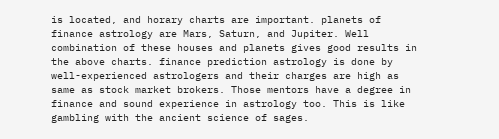is located, and horary charts are important. planets of finance astrology are Mars, Saturn, and Jupiter. Well combination of these houses and planets gives good results in the above charts. finance prediction astrology is done by well-experienced astrologers and their charges are high as same as stock market brokers. Those mentors have a degree in finance and sound experience in astrology too. This is like gambling with the ancient science of sages.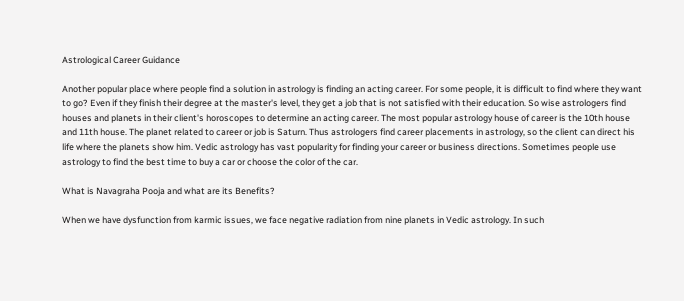Astrological Career Guidance

Another popular place where people find a solution in astrology is finding an acting career. For some people, it is difficult to find where they want to go? Even if they finish their degree at the master's level, they get a job that is not satisfied with their education. So wise astrologers find houses and planets in their client's horoscopes to determine an acting career. The most popular astrology house of career is the 10th house and 11th house. The planet related to career or job is Saturn. Thus astrologers find career placements in astrology, so the client can direct his life where the planets show him. Vedic astrology has vast popularity for finding your career or business directions. Sometimes people use astrology to find the best time to buy a car or choose the color of the car.

What is Navagraha Pooja and what are its Benefits?

When we have dysfunction from karmic issues, we face negative radiation from nine planets in Vedic astrology. In such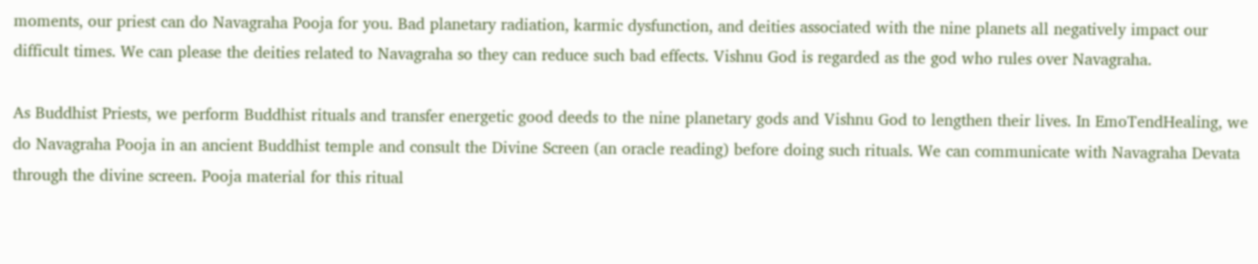moments, our priest can do Navagraha Pooja for you. Bad planetary radiation, karmic dysfunction, and deities associated with the nine planets all negatively impact our difficult times. We can please the deities related to Navagraha so they can reduce such bad effects. Vishnu God is regarded as the god who rules over Navagraha.

As Buddhist Priests, we perform Buddhist rituals and transfer energetic good deeds to the nine planetary gods and Vishnu God to lengthen their lives. In EmoTendHealing, we do Navagraha Pooja in an ancient Buddhist temple and consult the Divine Screen (an oracle reading) before doing such rituals. We can communicate with Navagraha Devata through the divine screen. Pooja material for this ritual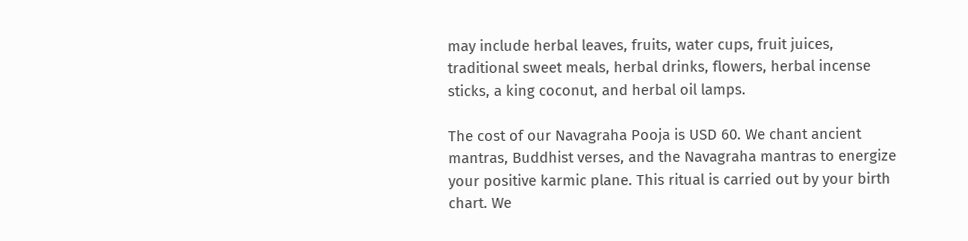may include herbal leaves, fruits, water cups, fruit juices, traditional sweet meals, herbal drinks, flowers, herbal incense sticks, a king coconut, and herbal oil lamps.

The cost of our Navagraha Pooja is USD 60. We chant ancient mantras, Buddhist verses, and the Navagraha mantras to energize your positive karmic plane. This ritual is carried out by your birth chart. We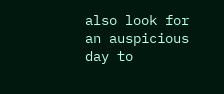also look for an auspicious day to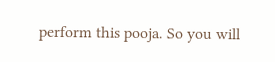perform this pooja. So you will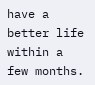have a better life within a few months.